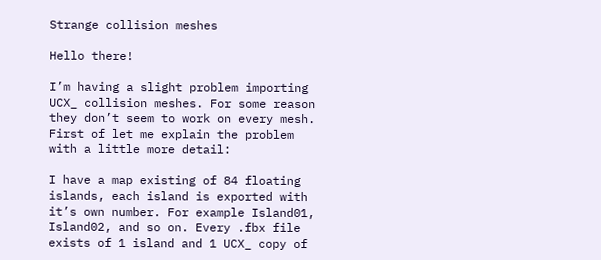Strange collision meshes

Hello there!

I’m having a slight problem importing UCX_ collision meshes. For some reason they don’t seem to work on every mesh. First of let me explain the problem with a little more detail:

I have a map existing of 84 floating islands, each island is exported with it’s own number. For example Island01, Island02, and so on. Every .fbx file exists of 1 island and 1 UCX_ copy of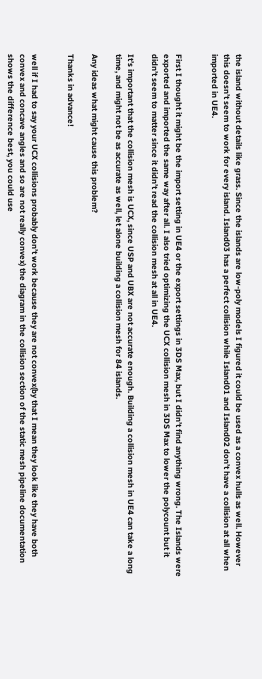the island without details like grass. Since the islands are low-poly models I figured it could be used as a convex hulls as well. However this doesn’t seem to work for every island. Island03 has a perfect collision while Island01 and Island02 don’t have a collision at all when imported in UE4.


First I thought it might be the import setting in UE4 or the export settings in 3DS Max, but I didn’t find anything wrong. The Islands were exported and imported the same way after all. I also tried optimizing the UCX collision mesh in 3DS Max to lower the polycount but it didn’t seem to matter since it didn’t read the collision mesh at all in UE4.

It’s important that the collision mesh is UCX, since USP and UBX are not accurate enough. Building a collision mesh in UE4 can take a long time, and might not be as accurate as well, let alone building a collision mesh for 84 islands.

Any ideas what might cause this problem?

Thanks in advance!


well if I had to say your UCX collisions probably don’t work because they are not convex(by that I mean they look like they have both convex and concave angles and so are not really convex) the diagram in the collision section of the static mesh pipeline documentation shows the difference best, you could use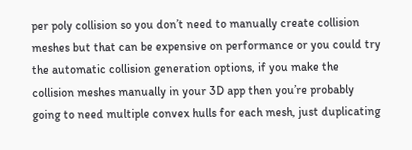per poly collision so you don’t need to manually create collision meshes but that can be expensive on performance or you could try the automatic collision generation options, if you make the collision meshes manually in your 3D app then you’re probably going to need multiple convex hulls for each mesh, just duplicating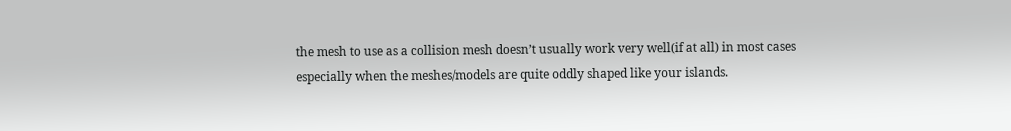the mesh to use as a collision mesh doesn’t usually work very well(if at all) in most cases especially when the meshes/models are quite oddly shaped like your islands.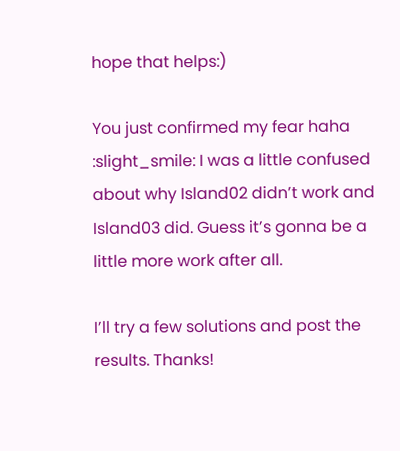hope that helps:)

You just confirmed my fear haha :slight_smile: I was a little confused about why Island02 didn’t work and Island03 did. Guess it’s gonna be a little more work after all.

I’ll try a few solutions and post the results. Thanks!